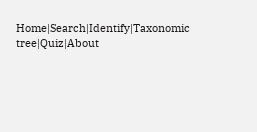Home|Search|Identify|Taxonomic tree|Quiz|About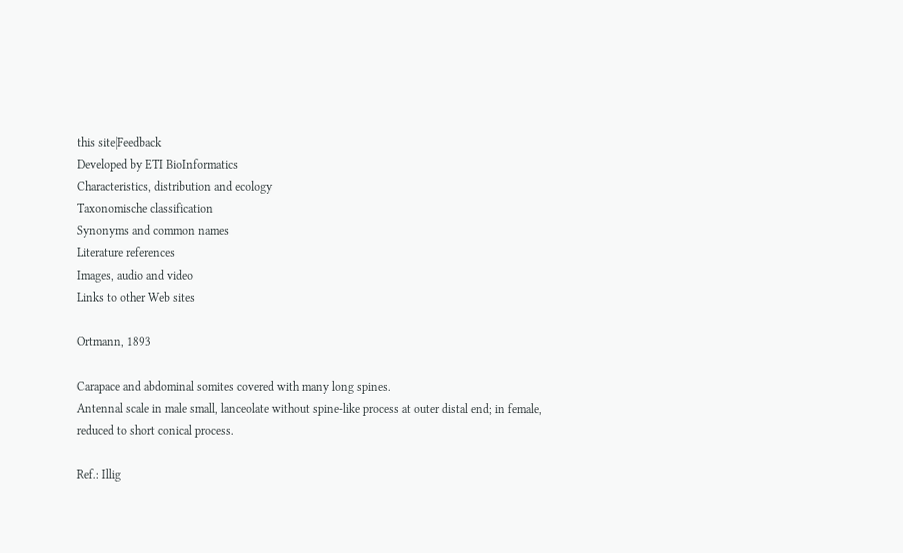this site|Feedback
Developed by ETI BioInformatics
Characteristics, distribution and ecology
Taxonomische classification
Synonyms and common names
Literature references
Images, audio and video
Links to other Web sites

Ortmann, 1893

Carapace and abdominal somites covered with many long spines.
Antennal scale in male small, lanceolate without spine-like process at outer distal end; in female, reduced to short conical process.

Ref.: Illig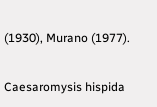(1930), Murano (1977).

Caesaromysis hispida